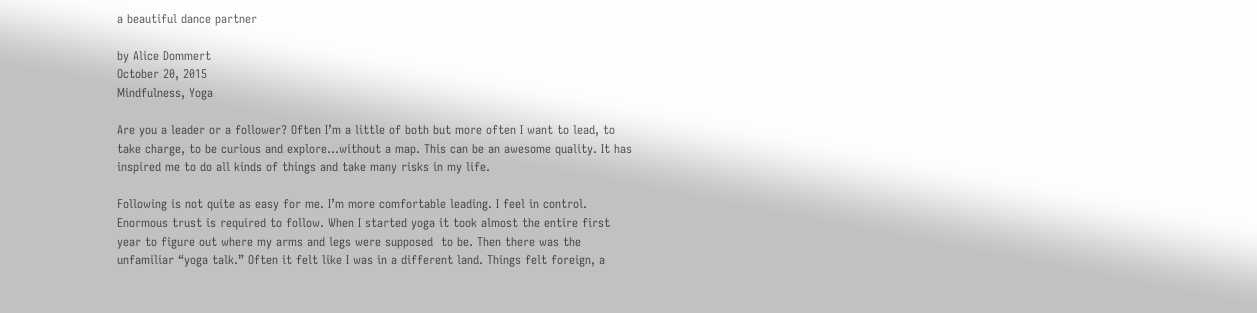a beautiful dance partner

by Alice Dommert
October 20, 2015
Mindfulness, Yoga

Are you a leader or a follower? Often I’m a little of both but more often I want to lead, to take charge, to be curious and explore…without a map. This can be an awesome quality. It has inspired me to do all kinds of things and take many risks in my life.

Following is not quite as easy for me. I’m more comfortable leading. I feel in control.  Enormous trust is required to follow. When I started yoga it took almost the entire first year to figure out where my arms and legs were supposed  to be. Then there was the unfamiliar “yoga talk.” Often it felt like I was in a different land. Things felt foreign, a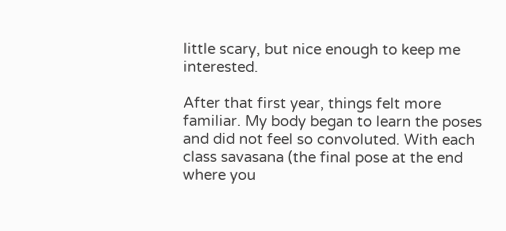little scary, but nice enough to keep me interested.

After that first year, things felt more familiar. My body began to learn the poses and did not feel so convoluted. With each class savasana (the final pose at the end where you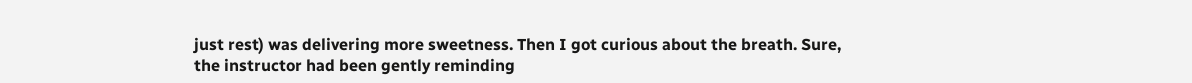just rest) was delivering more sweetness. Then I got curious about the breath. Sure, the instructor had been gently reminding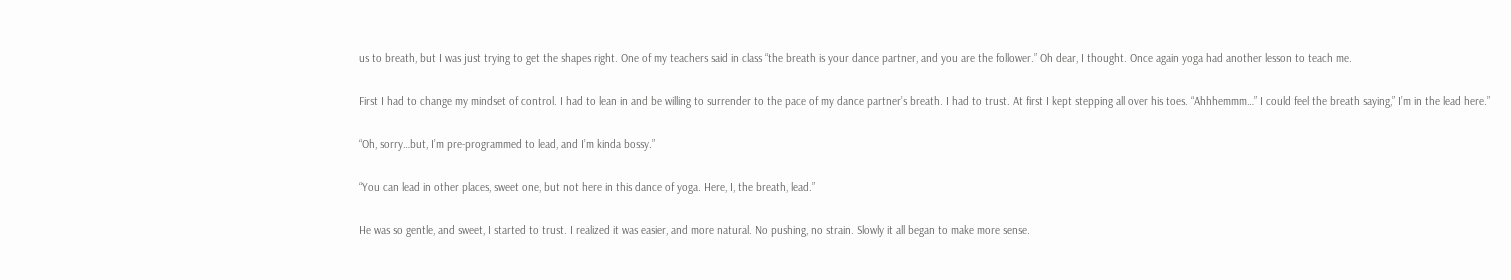us to breath, but I was just trying to get the shapes right. One of my teachers said in class “the breath is your dance partner, and you are the follower.” Oh dear, I thought. Once again yoga had another lesson to teach me.

First I had to change my mindset of control. I had to lean in and be willing to surrender to the pace of my dance partner’s breath. I had to trust. At first I kept stepping all over his toes. “Ahhhemmm…” I could feel the breath saying,” I’m in the lead here.”

“Oh, sorry…but, I’m pre-programmed to lead, and I’m kinda bossy.”

“You can lead in other places, sweet one, but not here in this dance of yoga. Here, I, the breath, lead.”

He was so gentle, and sweet, I started to trust. I realized it was easier, and more natural. No pushing, no strain. Slowly it all began to make more sense.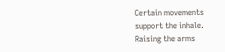Certain movements support the inhale. Raising the arms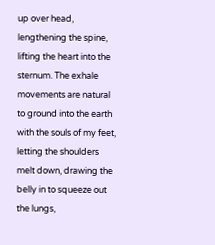up over head, lengthening the spine, lifting the heart into the sternum. The exhale movements are natural to ground into the earth with the souls of my feet, letting the shoulders melt down, drawing the belly in to squeeze out the lungs,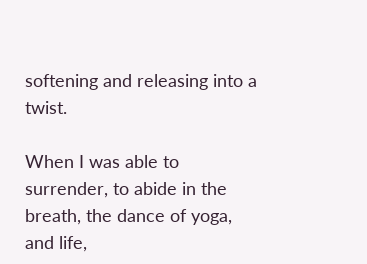softening and releasing into a twist.

When I was able to surrender, to abide in the breath, the dance of yoga, and life,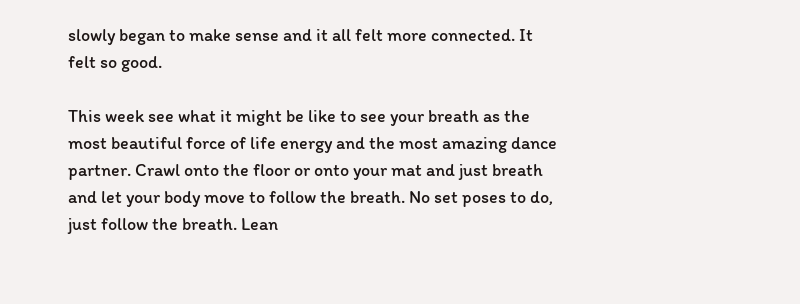slowly began to make sense and it all felt more connected. It felt so good.

This week see what it might be like to see your breath as the most beautiful force of life energy and the most amazing dance partner. Crawl onto the floor or onto your mat and just breath and let your body move to follow the breath. No set poses to do, just follow the breath. Lean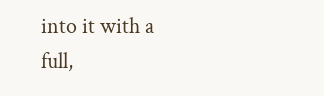into it with a full,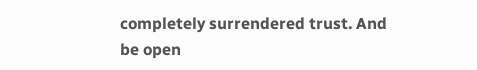completely surrendered trust. And be open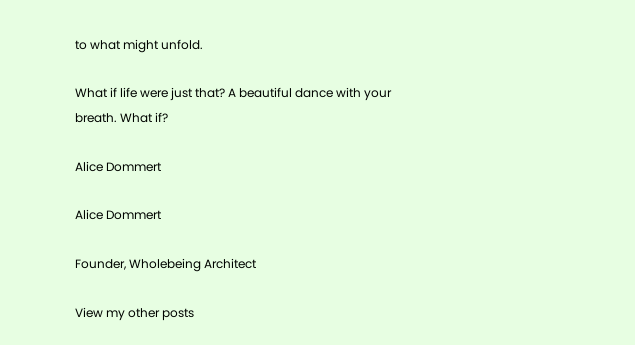to what might unfold.

What if life were just that? A beautiful dance with your breath. What if?

Alice Dommert

Alice Dommert

Founder, Wholebeing Architect

View my other posts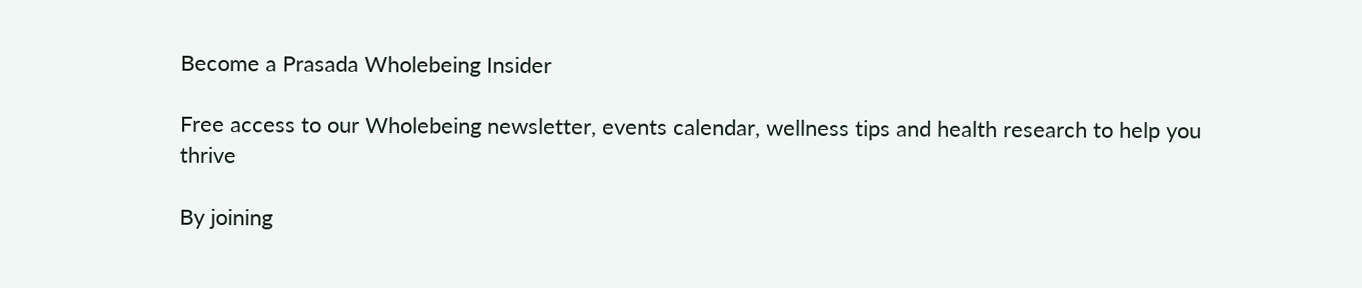Become a Prasada Wholebeing Insider

Free access to our Wholebeing newsletter, events calendar, wellness tips and health research to help you thrive

By joining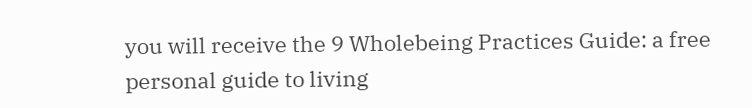you will receive the 9 Wholebeing Practices Guide: a free personal guide to living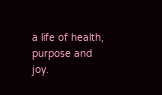a life of health, purpose and joy.